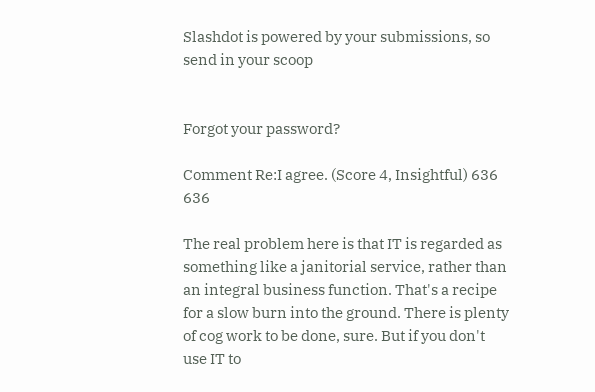Slashdot is powered by your submissions, so send in your scoop


Forgot your password?

Comment Re:I agree. (Score 4, Insightful) 636 636

The real problem here is that IT is regarded as something like a janitorial service, rather than an integral business function. That's a recipe for a slow burn into the ground. There is plenty of cog work to be done, sure. But if you don't use IT to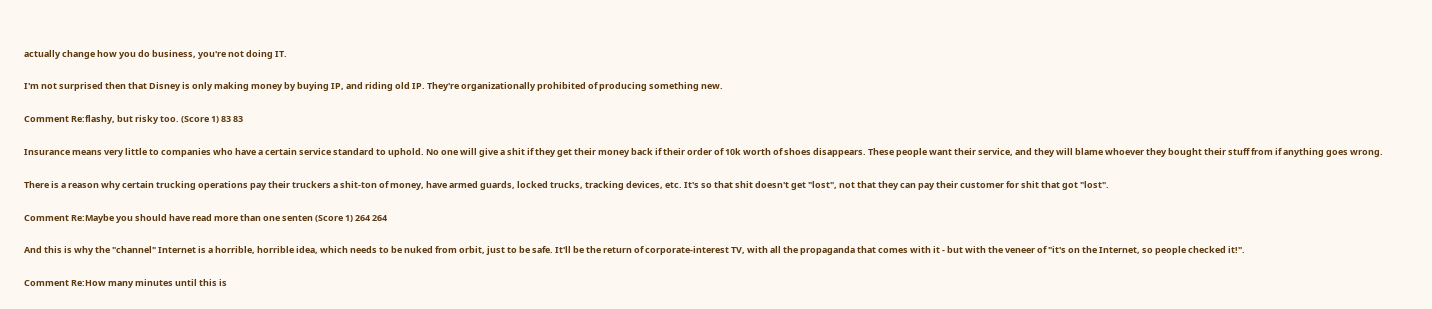actually change how you do business, you're not doing IT.

I'm not surprised then that Disney is only making money by buying IP, and riding old IP. They're organizationally prohibited of producing something new.

Comment Re:flashy, but risky too. (Score 1) 83 83

Insurance means very little to companies who have a certain service standard to uphold. No one will give a shit if they get their money back if their order of 10k worth of shoes disappears. These people want their service, and they will blame whoever they bought their stuff from if anything goes wrong.

There is a reason why certain trucking operations pay their truckers a shit-ton of money, have armed guards, locked trucks, tracking devices, etc. It's so that shit doesn't get "lost", not that they can pay their customer for shit that got "lost".

Comment Re:Maybe you should have read more than one senten (Score 1) 264 264

And this is why the "channel" Internet is a horrible, horrible idea, which needs to be nuked from orbit, just to be safe. It'll be the return of corporate-interest TV, with all the propaganda that comes with it - but with the veneer of "it's on the Internet, so people checked it!".

Comment Re:How many minutes until this is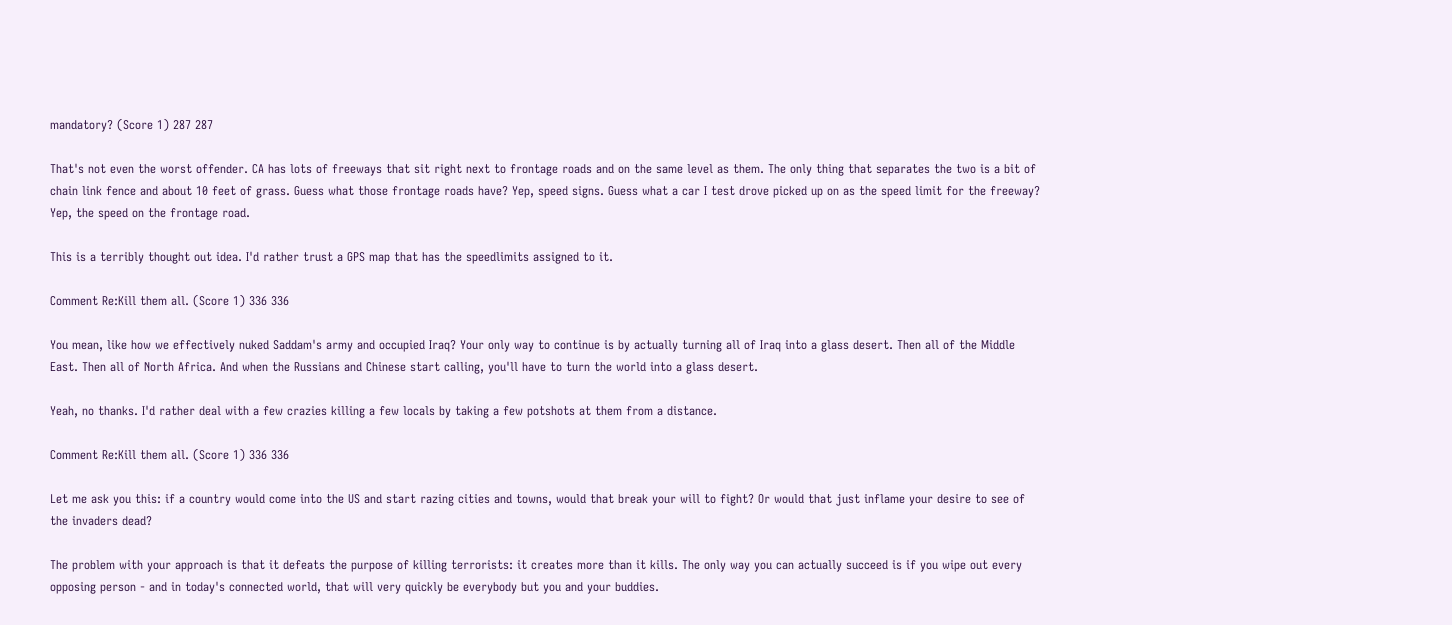mandatory? (Score 1) 287 287

That's not even the worst offender. CA has lots of freeways that sit right next to frontage roads and on the same level as them. The only thing that separates the two is a bit of chain link fence and about 10 feet of grass. Guess what those frontage roads have? Yep, speed signs. Guess what a car I test drove picked up on as the speed limit for the freeway? Yep, the speed on the frontage road.

This is a terribly thought out idea. I'd rather trust a GPS map that has the speedlimits assigned to it.

Comment Re:Kill them all. (Score 1) 336 336

You mean, like how we effectively nuked Saddam's army and occupied Iraq? Your only way to continue is by actually turning all of Iraq into a glass desert. Then all of the Middle East. Then all of North Africa. And when the Russians and Chinese start calling, you'll have to turn the world into a glass desert.

Yeah, no thanks. I'd rather deal with a few crazies killing a few locals by taking a few potshots at them from a distance.

Comment Re:Kill them all. (Score 1) 336 336

Let me ask you this: if a country would come into the US and start razing cities and towns, would that break your will to fight? Or would that just inflame your desire to see of the invaders dead?

The problem with your approach is that it defeats the purpose of killing terrorists: it creates more than it kills. The only way you can actually succeed is if you wipe out every opposing person - and in today's connected world, that will very quickly be everybody but you and your buddies.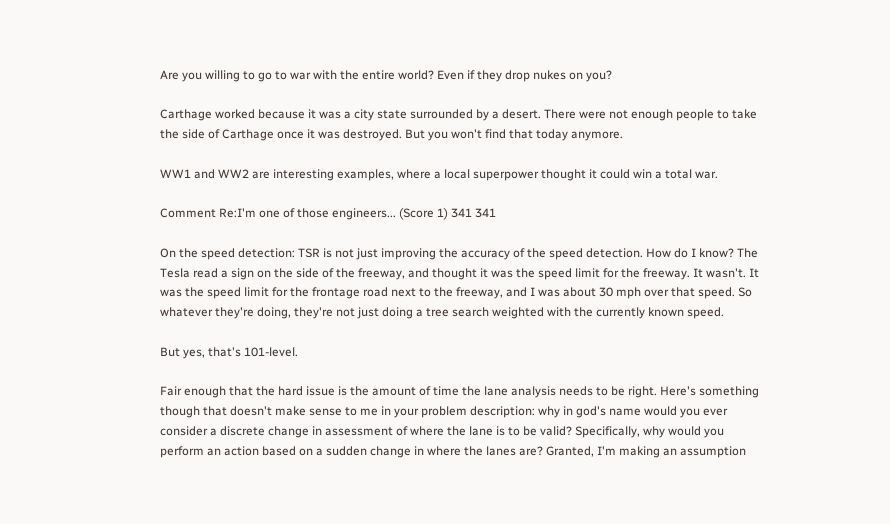Are you willing to go to war with the entire world? Even if they drop nukes on you?

Carthage worked because it was a city state surrounded by a desert. There were not enough people to take the side of Carthage once it was destroyed. But you won't find that today anymore.

WW1 and WW2 are interesting examples, where a local superpower thought it could win a total war.

Comment Re:I'm one of those engineers... (Score 1) 341 341

On the speed detection: TSR is not just improving the accuracy of the speed detection. How do I know? The Tesla read a sign on the side of the freeway, and thought it was the speed limit for the freeway. It wasn't. It was the speed limit for the frontage road next to the freeway, and I was about 30 mph over that speed. So whatever they're doing, they're not just doing a tree search weighted with the currently known speed.

But yes, that's 101-level.

Fair enough that the hard issue is the amount of time the lane analysis needs to be right. Here's something though that doesn't make sense to me in your problem description: why in god's name would you ever consider a discrete change in assessment of where the lane is to be valid? Specifically, why would you perform an action based on a sudden change in where the lanes are? Granted, I'm making an assumption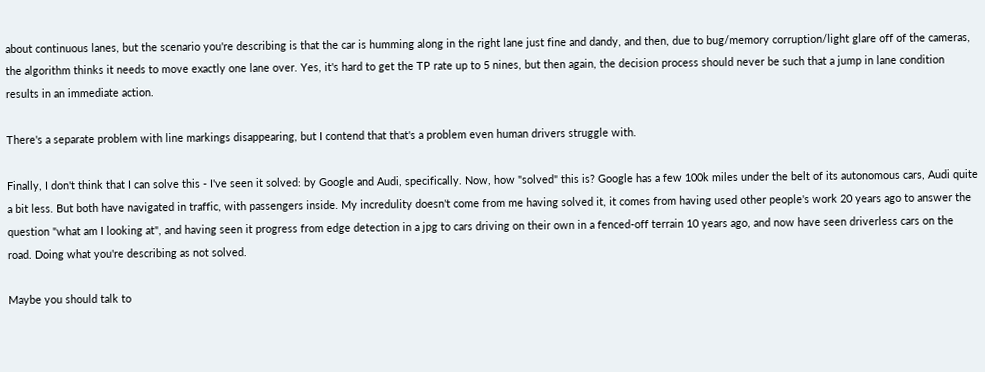about continuous lanes, but the scenario you're describing is that the car is humming along in the right lane just fine and dandy, and then, due to bug/memory corruption/light glare off of the cameras, the algorithm thinks it needs to move exactly one lane over. Yes, it's hard to get the TP rate up to 5 nines, but then again, the decision process should never be such that a jump in lane condition results in an immediate action.

There's a separate problem with line markings disappearing, but I contend that that's a problem even human drivers struggle with.

Finally, I don't think that I can solve this - I've seen it solved: by Google and Audi, specifically. Now, how "solved" this is? Google has a few 100k miles under the belt of its autonomous cars, Audi quite a bit less. But both have navigated in traffic, with passengers inside. My incredulity doesn't come from me having solved it, it comes from having used other people's work 20 years ago to answer the question "what am I looking at", and having seen it progress from edge detection in a jpg to cars driving on their own in a fenced-off terrain 10 years ago, and now have seen driverless cars on the road. Doing what you're describing as not solved.

Maybe you should talk to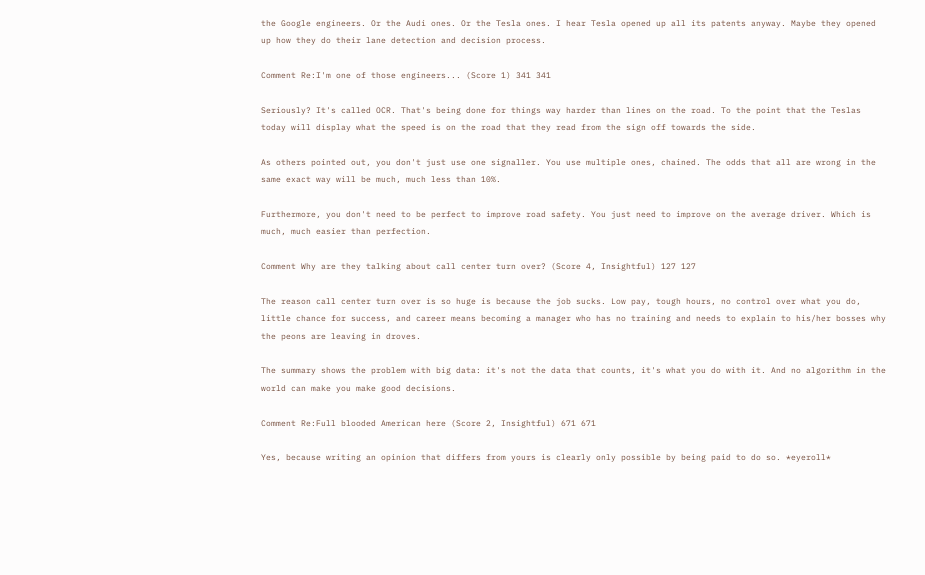the Google engineers. Or the Audi ones. Or the Tesla ones. I hear Tesla opened up all its patents anyway. Maybe they opened up how they do their lane detection and decision process.

Comment Re:I'm one of those engineers... (Score 1) 341 341

Seriously? It's called OCR. That's being done for things way harder than lines on the road. To the point that the Teslas today will display what the speed is on the road that they read from the sign off towards the side.

As others pointed out, you don't just use one signaller. You use multiple ones, chained. The odds that all are wrong in the same exact way will be much, much less than 10%.

Furthermore, you don't need to be perfect to improve road safety. You just need to improve on the average driver. Which is much, much easier than perfection.

Comment Why are they talking about call center turn over? (Score 4, Insightful) 127 127

The reason call center turn over is so huge is because the job sucks. Low pay, tough hours, no control over what you do, little chance for success, and career means becoming a manager who has no training and needs to explain to his/her bosses why the peons are leaving in droves.

The summary shows the problem with big data: it's not the data that counts, it's what you do with it. And no algorithm in the world can make you make good decisions.

Comment Re:Full blooded American here (Score 2, Insightful) 671 671

Yes, because writing an opinion that differs from yours is clearly only possible by being paid to do so. *eyeroll*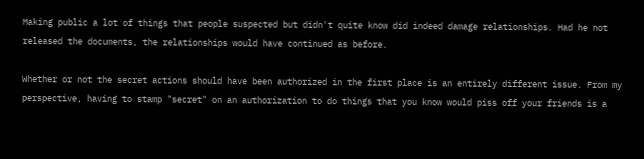Making public a lot of things that people suspected but didn't quite know did indeed damage relationships. Had he not released the documents, the relationships would have continued as before.

Whether or not the secret actions should have been authorized in the first place is an entirely different issue. From my perspective, having to stamp "secret" on an authorization to do things that you know would piss off your friends is a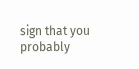sign that you probably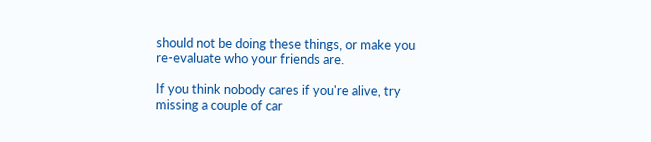should not be doing these things, or make you re-evaluate who your friends are.

If you think nobody cares if you're alive, try missing a couple of car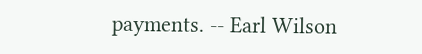payments. -- Earl Wilson